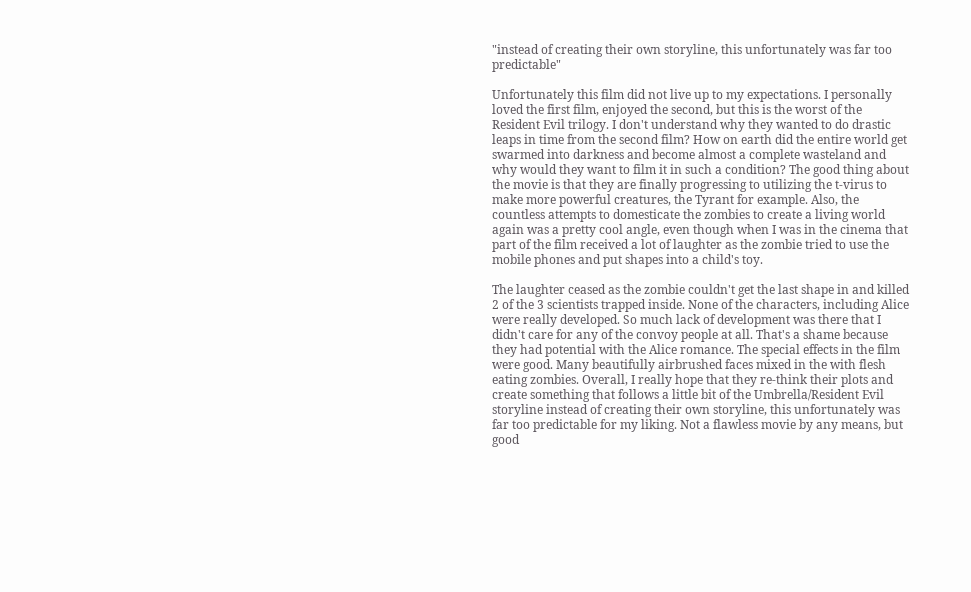"instead of creating their own storyline, this unfortunately was far too predictable"

Unfortunately this film did not live up to my expectations. I personally loved the first film, enjoyed the second, but this is the worst of the Resident Evil trilogy. I don't understand why they wanted to do drastic leaps in time from the second film? How on earth did the entire world get swarmed into darkness and become almost a complete wasteland and why would they want to film it in such a condition? The good thing about the movie is that they are finally progressing to utilizing the t-virus to make more powerful creatures, the Tyrant for example. Also, the countless attempts to domesticate the zombies to create a living world again was a pretty cool angle, even though when I was in the cinema that part of the film received a lot of laughter as the zombie tried to use the mobile phones and put shapes into a child's toy.

The laughter ceased as the zombie couldn't get the last shape in and killed 2 of the 3 scientists trapped inside. None of the characters, including Alice were really developed. So much lack of development was there that I didn't care for any of the convoy people at all. That's a shame because they had potential with the Alice romance. The special effects in the film were good. Many beautifully airbrushed faces mixed in the with flesh eating zombies. Overall, I really hope that they re-think their plots and create something that follows a little bit of the Umbrella/Resident Evil storyline instead of creating their own storyline, this unfortunately was far too predictable for my liking. Not a flawless movie by any means, but good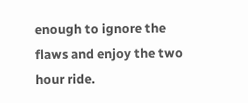enough to ignore the flaws and enjoy the two hour ride.